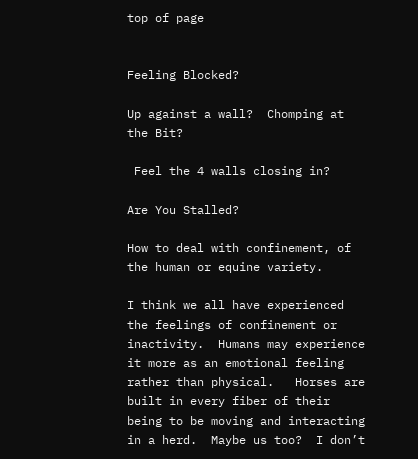top of page


Feeling Blocked?

Up against a wall?  Chomping at the Bit?

 Feel the 4 walls closing in?

Are You Stalled?

How to deal with confinement, of the human or equine variety.

I think we all have experienced the feelings of confinement or inactivity.  Humans may experience it more as an emotional feeling rather than physical.   Horses are built in every fiber of their being to be moving and interacting in a herd.  Maybe us too?  I don’t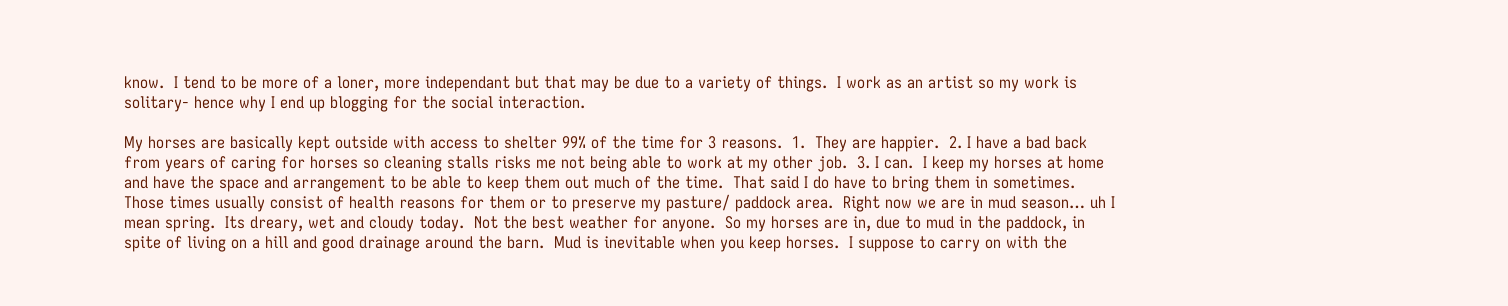know.  I tend to be more of a loner, more independant but that may be due to a variety of things.  I work as an artist so my work is solitary- hence why I end up blogging for the social interaction.

My horses are basically kept outside with access to shelter 99% of the time for 3 reasons.  1.  They are happier.  2. I have a bad back from years of caring for horses so cleaning stalls risks me not being able to work at my other job.  3. I can.  I keep my horses at home and have the space and arrangement to be able to keep them out much of the time.  That said I do have to bring them in sometimes.  Those times usually consist of health reasons for them or to preserve my pasture/ paddock area.  Right now we are in mud season… uh I mean spring.  Its dreary, wet and cloudy today.  Not the best weather for anyone.  So my horses are in, due to mud in the paddock, in spite of living on a hill and good drainage around the barn.  Mud is inevitable when you keep horses.  I suppose to carry on with the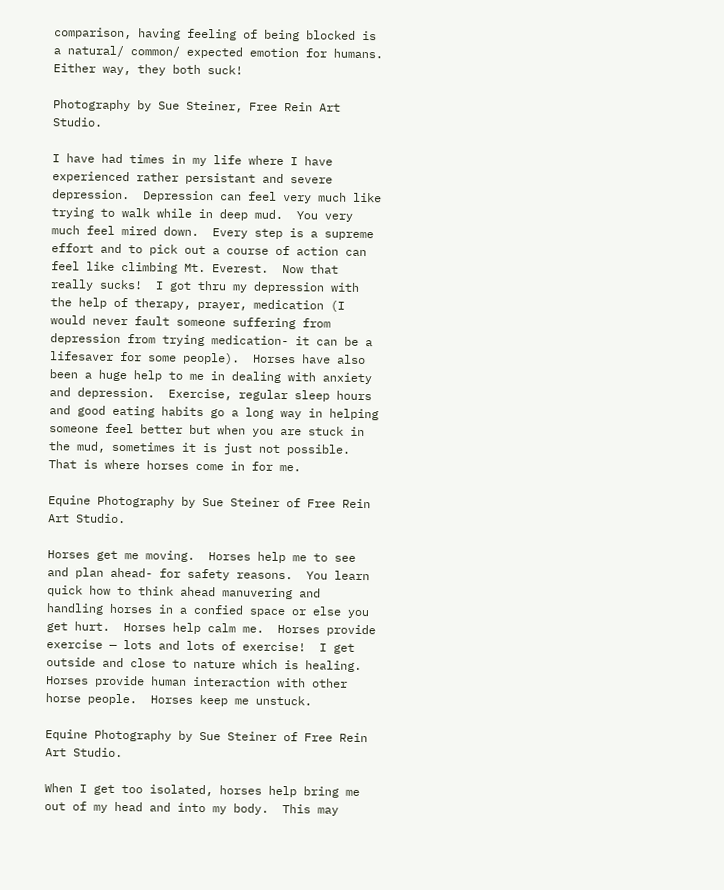comparison, having feeling of being blocked is a natural/ common/ expected emotion for humans.  Either way, they both suck!

Photography by Sue Steiner, Free Rein Art Studio.

I have had times in my life where I have experienced rather persistant and severe depression.  Depression can feel very much like trying to walk while in deep mud.  You very much feel mired down.  Every step is a supreme effort and to pick out a course of action can feel like climbing Mt. Everest.  Now that really sucks!  I got thru my depression with the help of therapy, prayer, medication (I would never fault someone suffering from depression from trying medication- it can be a lifesaver for some people).  Horses have also been a huge help to me in dealing with anxiety and depression.  Exercise, regular sleep hours and good eating habits go a long way in helping someone feel better but when you are stuck in the mud, sometimes it is just not possible.  That is where horses come in for me.

Equine Photography by Sue Steiner of Free Rein Art Studio.

Horses get me moving.  Horses help me to see and plan ahead- for safety reasons.  You learn quick how to think ahead manuvering and handling horses in a confied space or else you get hurt.  Horses help calm me.  Horses provide exercise — lots and lots of exercise!  I get outside and close to nature which is healing.  Horses provide human interaction with other horse people.  Horses keep me unstuck.

Equine Photography by Sue Steiner of Free Rein Art Studio.

When I get too isolated, horses help bring me out of my head and into my body.  This may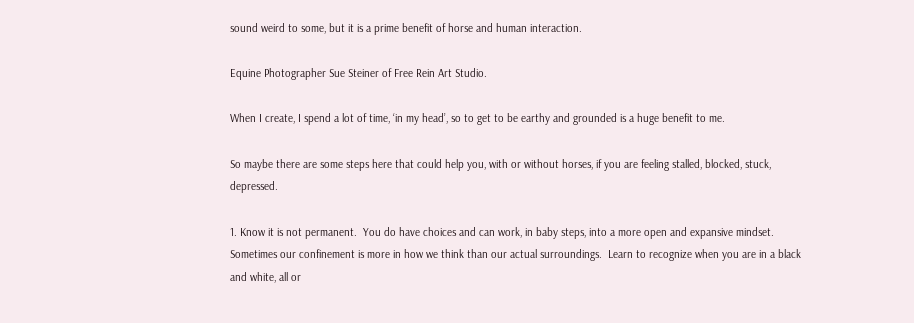sound weird to some, but it is a prime benefit of horse and human interaction.

Equine Photographer Sue Steiner of Free Rein Art Studio.

When I create, I spend a lot of time, ‘in my head’, so to get to be earthy and grounded is a huge benefit to me.

So maybe there are some steps here that could help you, with or without horses, if you are feeling stalled, blocked, stuck, depressed.

1. Know it is not permanent.  You do have choices and can work, in baby steps, into a more open and expansive mindset.  Sometimes our confinement is more in how we think than our actual surroundings.  Learn to recognize when you are in a black and white, all or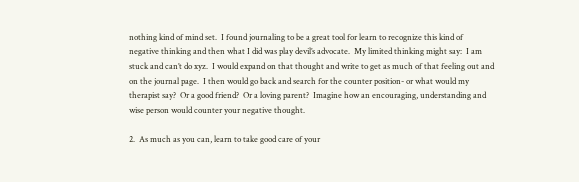nothing kind of mind set.  I found journaling to be a great tool for learn to recognize this kind of  negative thinking and then what I did was play devil’s advocate.  My limited thinking might say:  I am stuck and can’t do xyz.  I would expand on that thought and write to get as much of that feeling out and on the journal page.  I then would go back and search for the counter position- or what would my therapist say?  Or a good friend?  Or a loving parent?  Imagine how an encouraging, understanding and wise person would counter your negative thought.

2.  As much as you can, learn to take good care of your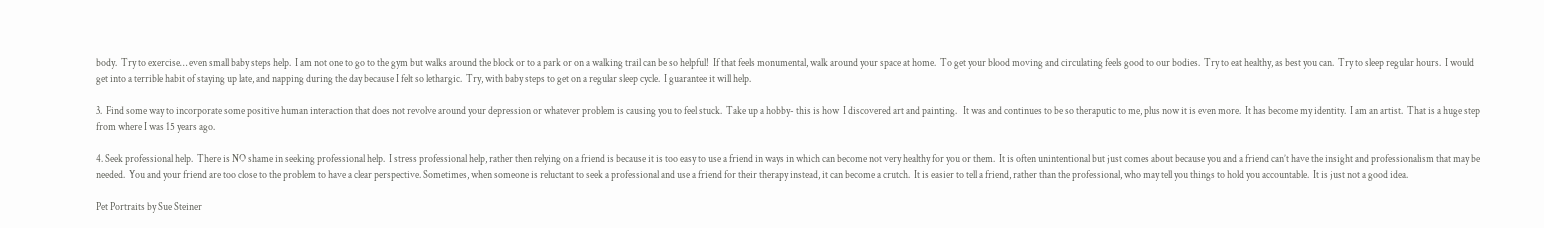body.  Try to exercise… even small baby steps help.  I am not one to go to the gym but walks around the block or to a park or on a walking trail can be so helpful!  If that feels monumental, walk around your space at home.  To get your blood moving and circulating feels good to our bodies.  Try to eat healthy, as best you can.  Try to sleep regular hours.  I would get into a terrible habit of staying up late, and napping during the day because I felt so lethargic.  Try, with baby steps to get on a regular sleep cycle.  I guarantee it will help.

3.  Find some way to incorporate some positive human interaction that does not revolve around your depression or whatever problem is causing you to feel stuck.  Take up a hobby- this is how  I discovered art and painting.   It was and continues to be so theraputic to me, plus now it is even more.  It has become my identity.  I am an artist.  That is a huge step from where I was 15 years ago.

4. Seek professional help.  There is NO shame in seeking professional help.  I stress professional help, rather then relying on a friend is because it is too easy to use a friend in ways in which can become not very healthy for you or them.  It is often unintentional but just comes about because you and a friend can’t have the insight and professionalism that may be needed.  You and your friend are too close to the problem to have a clear perspective. Sometimes, when someone is reluctant to seek a professional and use a friend for their therapy instead, it can become a crutch.  It is easier to tell a friend, rather than the professional, who may tell you things to hold you accountable.  It is just not a good idea.

Pet Portraits by Sue Steiner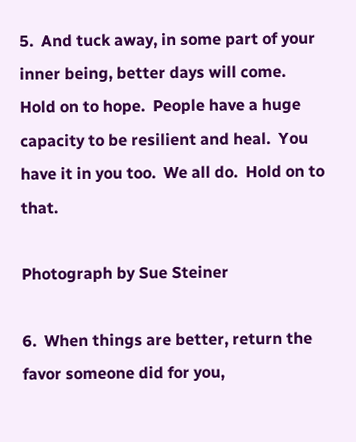5.  And tuck away, in some part of your inner being, better days will come.  Hold on to hope.  People have a huge capacity to be resilient and heal.  You have it in you too.  We all do.  Hold on to that.

Photograph by Sue Steiner

6.  When things are better, return the favor someone did for you,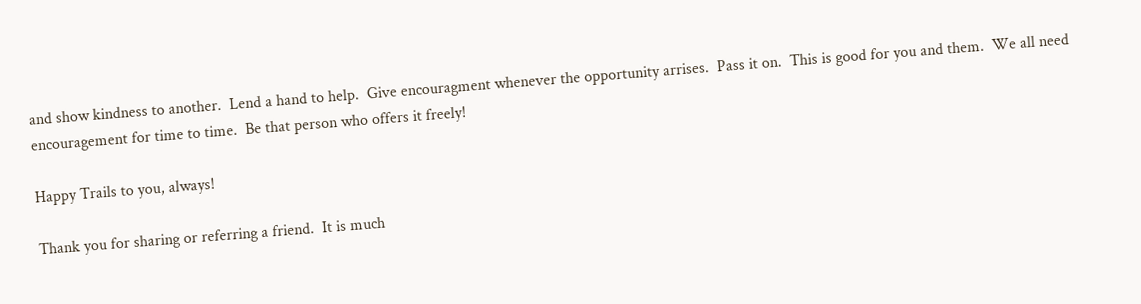and show kindness to another.  Lend a hand to help.  Give encouragment whenever the opportunity arrises.  Pass it on.  This is good for you and them.  We all need encouragement for time to time.  Be that person who offers it freely!

Happy Trails to you, always!

Thank you for sharing or referring a friend.  It is much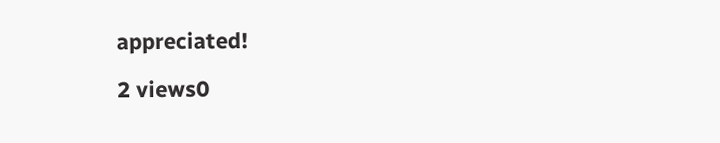appreciated!

2 views0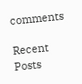comments

Recent Posts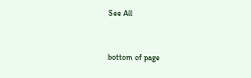See All


bottom of page